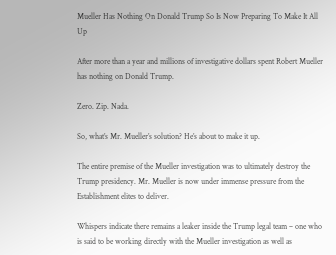Mueller Has Nothing On Donald Trump So Is Now Preparing To Make It All Up

After more than a year and millions of investigative dollars spent Robert Mueller has nothing on Donald Trump.

Zero. Zip. Nada.

So, what’s Mr. Mueller’s solution? He’s about to make it up.

The entire premise of the Mueller investigation was to ultimately destroy the Trump presidency. Mr. Mueller is now under immense pressure from the Establishment elites to deliver.

Whispers indicate there remains a leaker inside the Trump legal team – one who is said to be working directly with the Mueller investigation as well as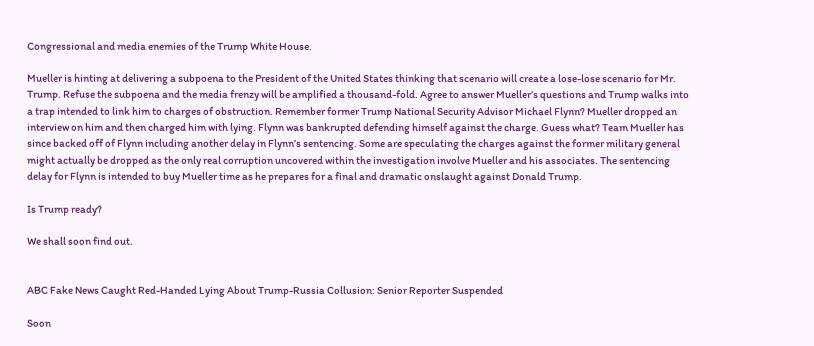Congressional and media enemies of the Trump White House.

Mueller is hinting at delivering a subpoena to the President of the United States thinking that scenario will create a lose-lose scenario for Mr. Trump. Refuse the subpoena and the media frenzy will be amplified a thousand-fold. Agree to answer Mueller’s questions and Trump walks into a trap intended to link him to charges of obstruction. Remember former Trump National Security Advisor Michael Flynn? Mueller dropped an interview on him and then charged him with lying. Flynn was bankrupted defending himself against the charge. Guess what? Team Mueller has since backed off of Flynn including another delay in Flynn’s sentencing. Some are speculating the charges against the former military general might actually be dropped as the only real corruption uncovered within the investigation involve Mueller and his associates. The sentencing delay for Flynn is intended to buy Mueller time as he prepares for a final and dramatic onslaught against Donald Trump.

Is Trump ready?

We shall soon find out.


ABC Fake News Caught Red-Handed Lying About Trump-Russia Collusion: Senior Reporter Suspended

Soon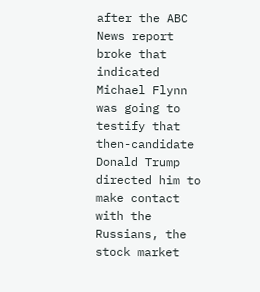after the ABC News report broke that indicated Michael Flynn was going to testify that then-candidate Donald Trump directed him to make contact with the Russians, the stock market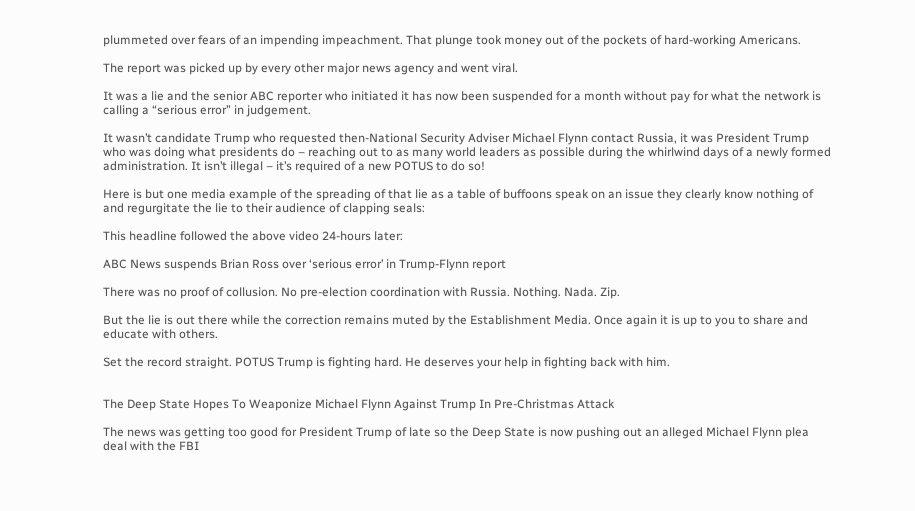plummeted over fears of an impending impeachment. That plunge took money out of the pockets of hard-working Americans.

The report was picked up by every other major news agency and went viral.

It was a lie and the senior ABC reporter who initiated it has now been suspended for a month without pay for what the network is calling a “serious error” in judgement.

It wasn’t candidate Trump who requested then-National Security Adviser Michael Flynn contact Russia, it was President Trump who was doing what presidents do – reaching out to as many world leaders as possible during the whirlwind days of a newly formed administration. It isn’t illegal – it’s required of a new POTUS to do so!

Here is but one media example of the spreading of that lie as a table of buffoons speak on an issue they clearly know nothing of and regurgitate the lie to their audience of clapping seals:

This headline followed the above video 24-hours later:

ABC News suspends Brian Ross over ‘serious error’ in Trump-Flynn report

There was no proof of collusion. No pre-election coordination with Russia. Nothing. Nada. Zip.

But the lie is out there while the correction remains muted by the Establishment Media. Once again it is up to you to share and educate with others.

Set the record straight. POTUS Trump is fighting hard. He deserves your help in fighting back with him.


The Deep State Hopes To Weaponize Michael Flynn Against Trump In Pre-Christmas Attack

The news was getting too good for President Trump of late so the Deep State is now pushing out an alleged Michael Flynn plea deal with the FBI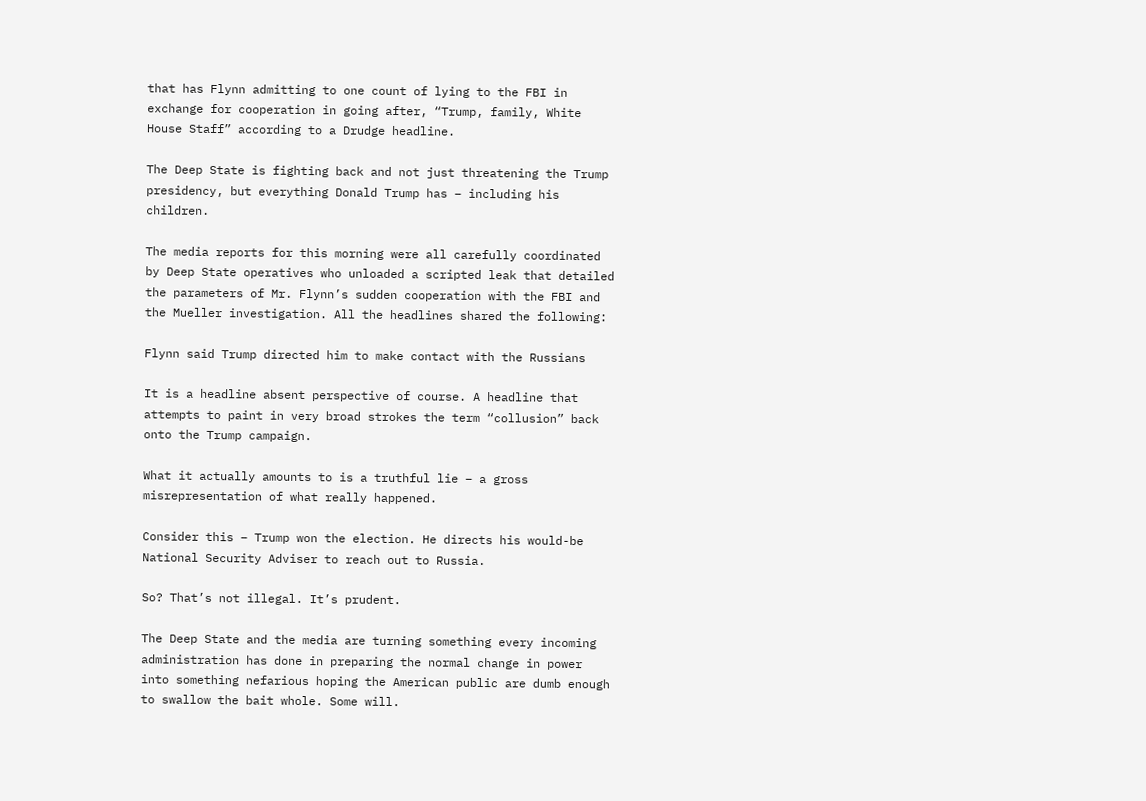that has Flynn admitting to one count of lying to the FBI in exchange for cooperation in going after, “Trump, family, White House Staff” according to a Drudge headline.

The Deep State is fighting back and not just threatening the Trump presidency, but everything Donald Trump has – including his children.

The media reports for this morning were all carefully coordinated by Deep State operatives who unloaded a scripted leak that detailed the parameters of Mr. Flynn’s sudden cooperation with the FBI and the Mueller investigation. All the headlines shared the following:

Flynn said Trump directed him to make contact with the Russians

It is a headline absent perspective of course. A headline that attempts to paint in very broad strokes the term “collusion” back onto the Trump campaign.

What it actually amounts to is a truthful lie – a gross misrepresentation of what really happened.

Consider this – Trump won the election. He directs his would-be National Security Adviser to reach out to Russia.

So? That’s not illegal. It’s prudent.

The Deep State and the media are turning something every incoming administration has done in preparing the normal change in power into something nefarious hoping the American public are dumb enough to swallow the bait whole. Some will.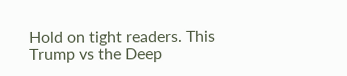Hold on tight readers. This Trump vs the Deep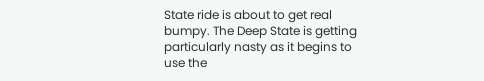State ride is about to get real bumpy. The Deep State is getting particularly nasty as it begins to use the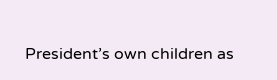President’s own children as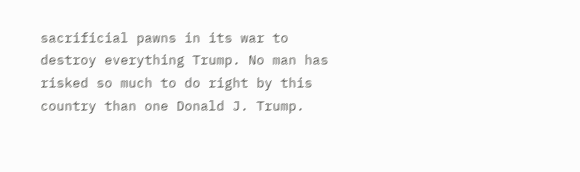sacrificial pawns in its war to destroy everything Trump. No man has risked so much to do right by this country than one Donald J. Trump.